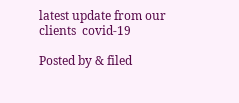latest update from our clients  covid-19

Posted by & filed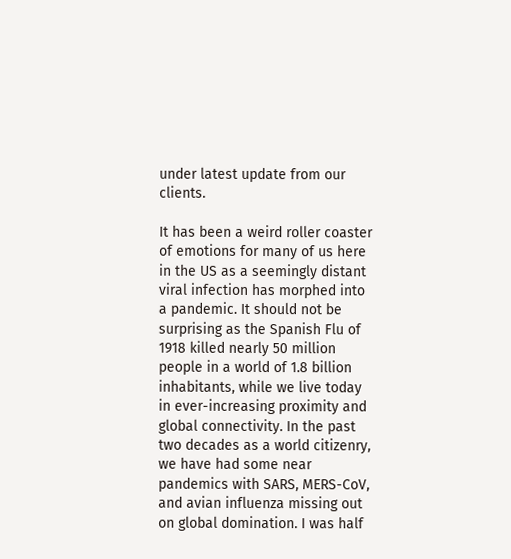under latest update from our clients.

It has been a weird roller coaster of emotions for many of us here in the US as a seemingly distant viral infection has morphed into a pandemic. It should not be surprising as the Spanish Flu of 1918 killed nearly 50 million people in a world of 1.8 billion inhabitants, while we live today in ever-increasing proximity and global connectivity. In the past two decades as a world citizenry, we have had some near pandemics with SARS, MERS-CoV, and avian influenza missing out on global domination. I was half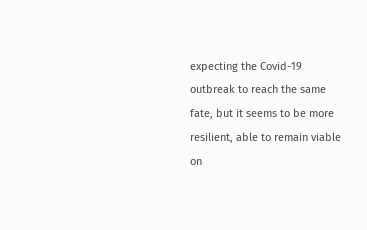expecting the Covid-19 outbreak to reach the same fate, but it seems to be more resilient, able to remain viable on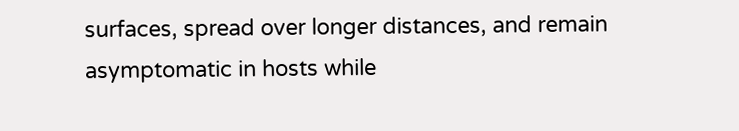surfaces, spread over longer distances, and remain asymptomatic in hosts while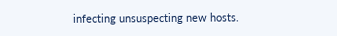infecting unsuspecting new hosts.